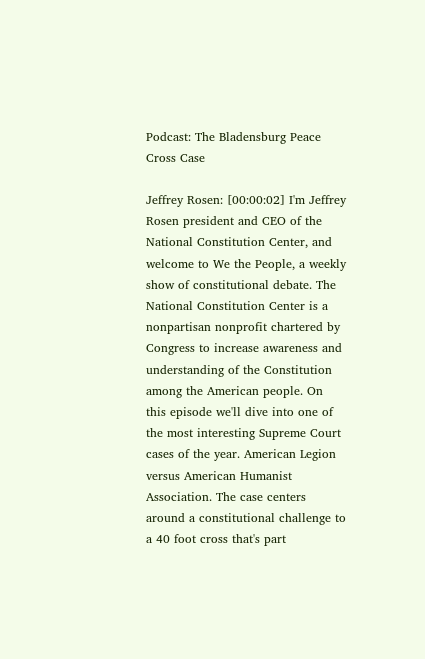Podcast: The Bladensburg Peace Cross Case

Jeffrey Rosen: [00:00:02] I'm Jeffrey Rosen president and CEO of the National Constitution Center, and welcome to We the People, a weekly show of constitutional debate. The National Constitution Center is a nonpartisan nonprofit chartered by Congress to increase awareness and understanding of the Constitution among the American people. On this episode we'll dive into one of the most interesting Supreme Court cases of the year. American Legion versus American Humanist Association. The case centers around a constitutional challenge to a 40 foot cross that's part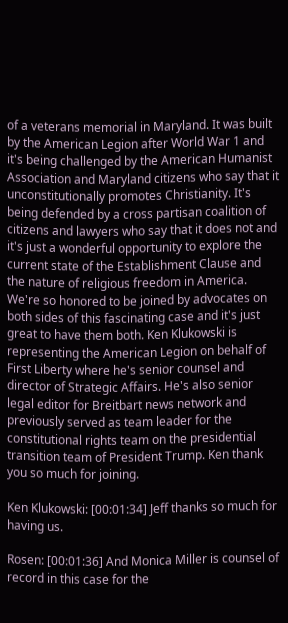of a veterans memorial in Maryland. It was built by the American Legion after World War 1 and it's being challenged by the American Humanist Association and Maryland citizens who say that it unconstitutionally promotes Christianity. It's being defended by a cross partisan coalition of citizens and lawyers who say that it does not and it's just a wonderful opportunity to explore the current state of the Establishment Clause and the nature of religious freedom in America. We're so honored to be joined by advocates on both sides of this fascinating case and it's just great to have them both. Ken Klukowski is representing the American Legion on behalf of First Liberty where he's senior counsel and director of Strategic Affairs. He's also senior legal editor for Breitbart news network and previously served as team leader for the constitutional rights team on the presidential transition team of President Trump. Ken thank you so much for joining.

Ken Klukowski: [00:01:34] Jeff thanks so much for having us.

Rosen: [00:01:36] And Monica Miller is counsel of record in this case for the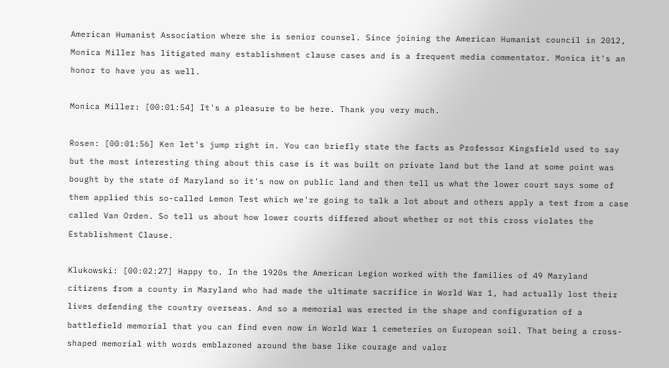American Humanist Association where she is senior counsel. Since joining the American Humanist council in 2012, Monica Miller has litigated many establishment clause cases and is a frequent media commentator. Monica it's an honor to have you as well.

Monica Miller: [00:01:54] It's a pleasure to be here. Thank you very much.

Rosen: [00:01:56] Ken let's jump right in. You can briefly state the facts as Professor Kingsfield used to say but the most interesting thing about this case is it was built on private land but the land at some point was bought by the state of Maryland so it's now on public land and then tell us what the lower court says some of them applied this so-called Lemon Test which we're going to talk a lot about and others apply a test from a case called Van Orden. So tell us about how lower courts differed about whether or not this cross violates the Establishment Clause.

Klukowski: [00:02:27] Happy to. In the 1920s the American Legion worked with the families of 49 Maryland citizens from a county in Maryland who had made the ultimate sacrifice in World War 1, had actually lost their lives defending the country overseas. And so a memorial was erected in the shape and configuration of a battlefield memorial that you can find even now in World War 1 cemeteries on European soil. That being a cross-shaped memorial with words emblazoned around the base like courage and valor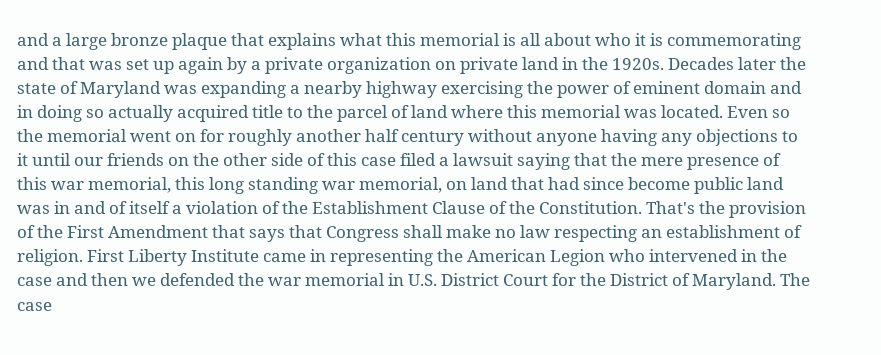and a large bronze plaque that explains what this memorial is all about who it is commemorating and that was set up again by a private organization on private land in the 1920s. Decades later the state of Maryland was expanding a nearby highway exercising the power of eminent domain and in doing so actually acquired title to the parcel of land where this memorial was located. Even so the memorial went on for roughly another half century without anyone having any objections to it until our friends on the other side of this case filed a lawsuit saying that the mere presence of this war memorial, this long standing war memorial, on land that had since become public land was in and of itself a violation of the Establishment Clause of the Constitution. That's the provision of the First Amendment that says that Congress shall make no law respecting an establishment of religion. First Liberty Institute came in representing the American Legion who intervened in the case and then we defended the war memorial in U.S. District Court for the District of Maryland. The case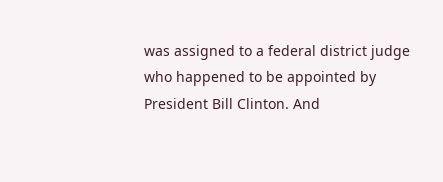was assigned to a federal district judge who happened to be appointed by President Bill Clinton. And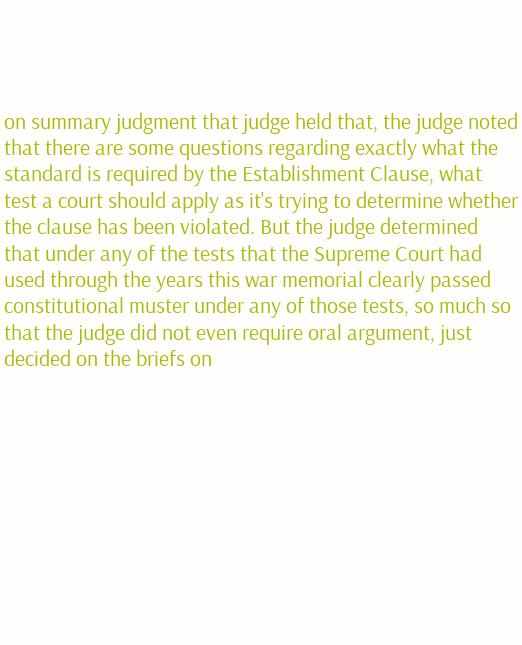on summary judgment that judge held that, the judge noted that there are some questions regarding exactly what the standard is required by the Establishment Clause, what test a court should apply as it's trying to determine whether the clause has been violated. But the judge determined that under any of the tests that the Supreme Court had used through the years this war memorial clearly passed constitutional muster under any of those tests, so much so that the judge did not even require oral argument, just decided on the briefs on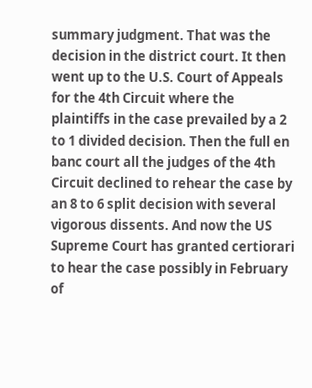summary judgment. That was the decision in the district court. It then went up to the U.S. Court of Appeals for the 4th Circuit where the plaintiffs in the case prevailed by a 2 to 1 divided decision. Then the full en banc court all the judges of the 4th Circuit declined to rehear the case by an 8 to 6 split decision with several vigorous dissents. And now the US Supreme Court has granted certiorari to hear the case possibly in February of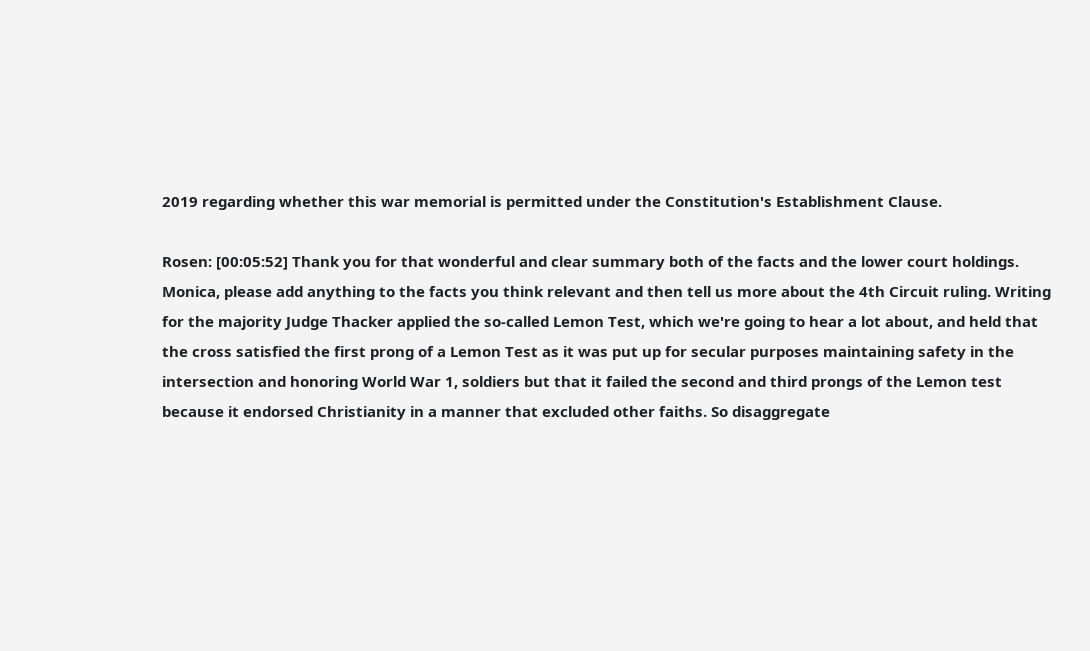2019 regarding whether this war memorial is permitted under the Constitution's Establishment Clause.

Rosen: [00:05:52] Thank you for that wonderful and clear summary both of the facts and the lower court holdings. Monica, please add anything to the facts you think relevant and then tell us more about the 4th Circuit ruling. Writing for the majority Judge Thacker applied the so-called Lemon Test, which we're going to hear a lot about, and held that the cross satisfied the first prong of a Lemon Test as it was put up for secular purposes maintaining safety in the intersection and honoring World War 1, soldiers but that it failed the second and third prongs of the Lemon test because it endorsed Christianity in a manner that excluded other faiths. So disaggregate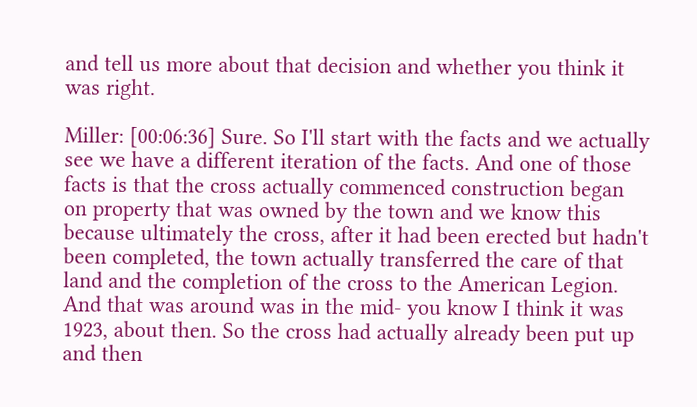and tell us more about that decision and whether you think it was right.

Miller: [00:06:36] Sure. So I'll start with the facts and we actually see we have a different iteration of the facts. And one of those facts is that the cross actually commenced construction began on property that was owned by the town and we know this because ultimately the cross, after it had been erected but hadn't been completed, the town actually transferred the care of that land and the completion of the cross to the American Legion. And that was around was in the mid- you know I think it was 1923, about then. So the cross had actually already been put up and then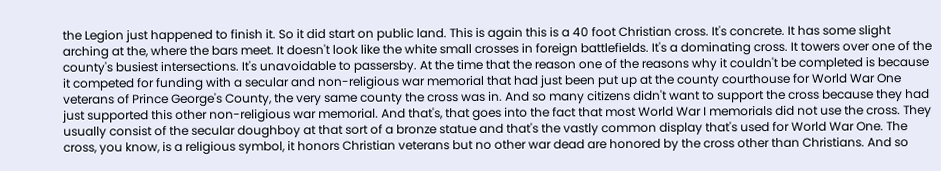the Legion just happened to finish it. So it did start on public land. This is again this is a 40 foot Christian cross. It's concrete. It has some slight arching at the, where the bars meet. It doesn't look like the white small crosses in foreign battlefields. It's a dominating cross. It towers over one of the county's busiest intersections. It's unavoidable to passersby. At the time that the reason one of the reasons why it couldn't be completed is because it competed for funding with a secular and non-religious war memorial that had just been put up at the county courthouse for World War One veterans of Prince George's County, the very same county the cross was in. And so many citizens didn't want to support the cross because they had just supported this other non-religious war memorial. And that's, that goes into the fact that most World War I memorials did not use the cross. They usually consist of the secular doughboy at that sort of a bronze statue and that's the vastly common display that's used for World War One. The cross, you know, is a religious symbol, it honors Christian veterans but no other war dead are honored by the cross other than Christians. And so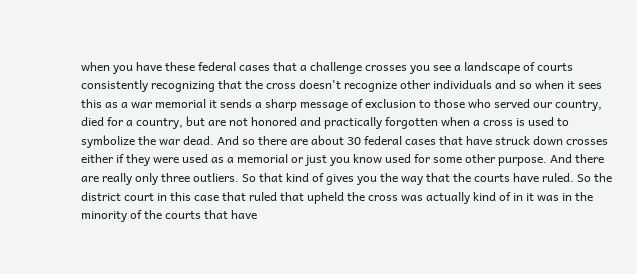when you have these federal cases that a challenge crosses you see a landscape of courts consistently recognizing that the cross doesn't recognize other individuals and so when it sees this as a war memorial it sends a sharp message of exclusion to those who served our country, died for a country, but are not honored and practically forgotten when a cross is used to symbolize the war dead. And so there are about 30 federal cases that have struck down crosses either if they were used as a memorial or just you know used for some other purpose. And there are really only three outliers. So that kind of gives you the way that the courts have ruled. So the district court in this case that ruled that upheld the cross was actually kind of in it was in the minority of the courts that have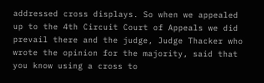addressed cross displays. So when we appealed up to the 4th Circuit Court of Appeals we did prevail there and the judge, Judge Thacker who wrote the opinion for the majority, said that you know using a cross to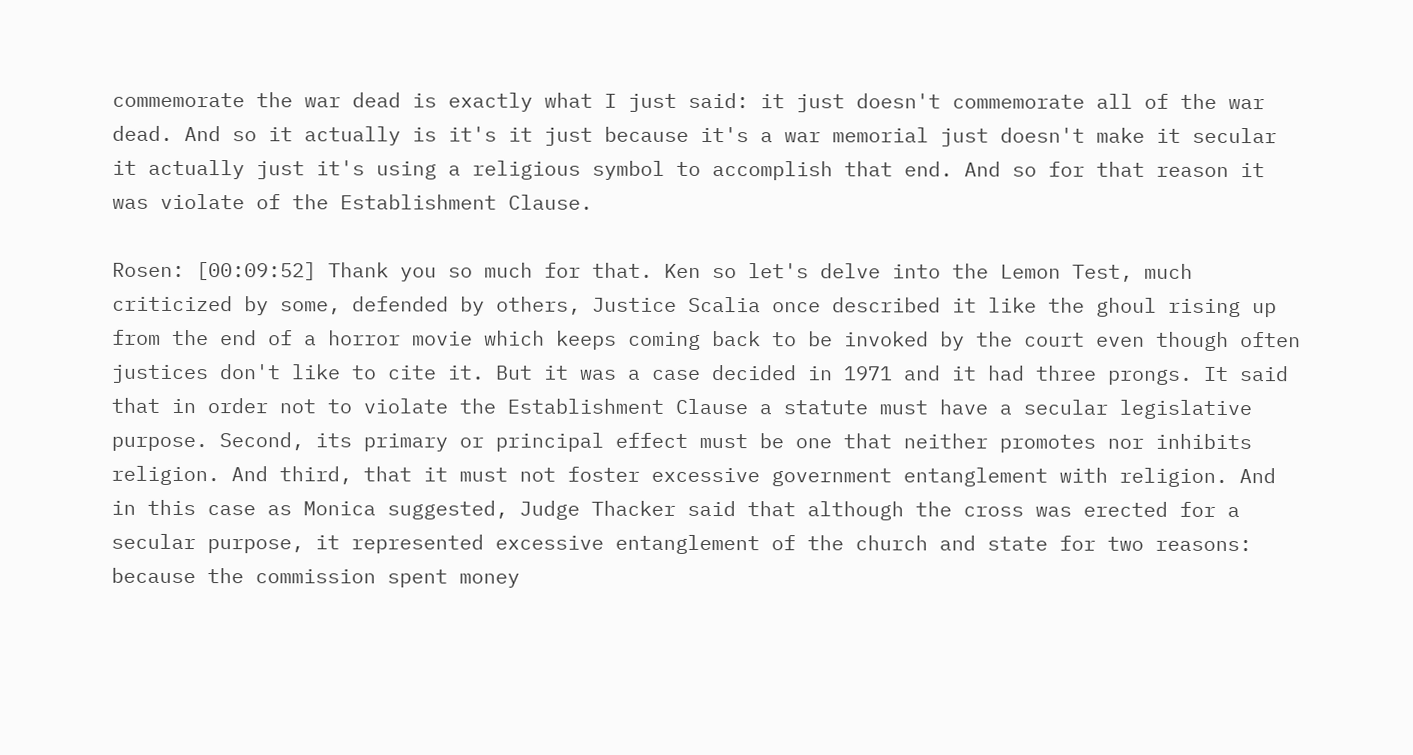commemorate the war dead is exactly what I just said: it just doesn't commemorate all of the war dead. And so it actually is it's it just because it's a war memorial just doesn't make it secular it actually just it's using a religious symbol to accomplish that end. And so for that reason it was violate of the Establishment Clause.

Rosen: [00:09:52] Thank you so much for that. Ken so let's delve into the Lemon Test, much criticized by some, defended by others, Justice Scalia once described it like the ghoul rising up from the end of a horror movie which keeps coming back to be invoked by the court even though often justices don't like to cite it. But it was a case decided in 1971 and it had three prongs. It said that in order not to violate the Establishment Clause a statute must have a secular legislative purpose. Second, its primary or principal effect must be one that neither promotes nor inhibits religion. And third, that it must not foster excessive government entanglement with religion. And in this case as Monica suggested, Judge Thacker said that although the cross was erected for a secular purpose, it represented excessive entanglement of the church and state for two reasons: because the commission spent money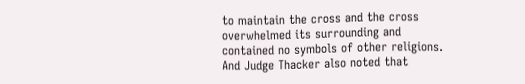to maintain the cross and the cross overwhelmed its surrounding and contained no symbols of other religions. And Judge Thacker also noted that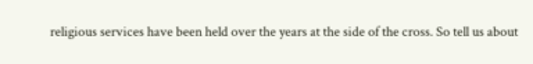religious services have been held over the years at the side of the cross. So tell us about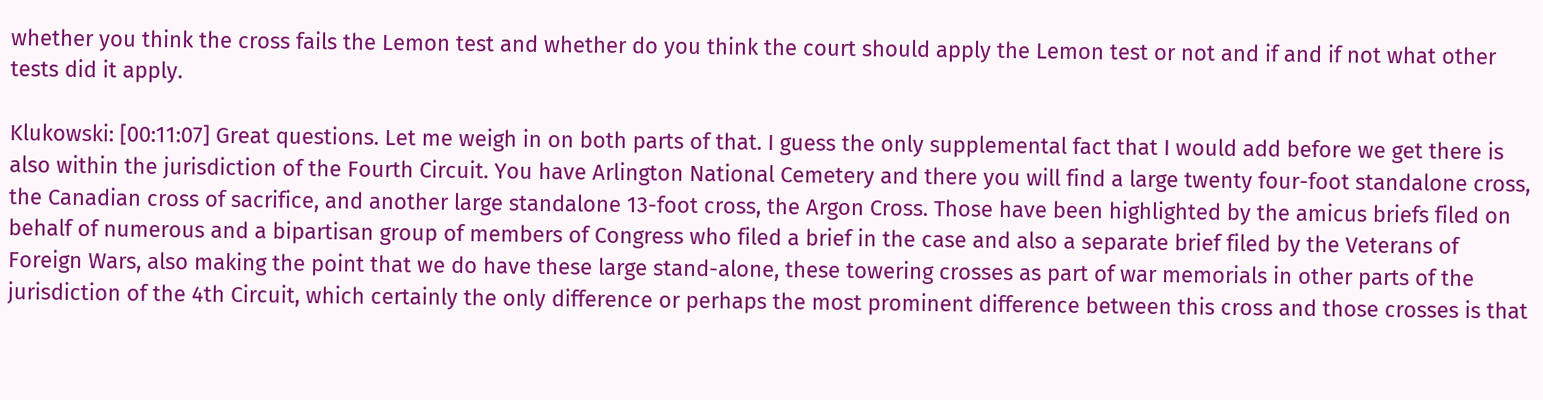whether you think the cross fails the Lemon test and whether do you think the court should apply the Lemon test or not and if and if not what other tests did it apply.

Klukowski: [00:11:07] Great questions. Let me weigh in on both parts of that. I guess the only supplemental fact that I would add before we get there is also within the jurisdiction of the Fourth Circuit. You have Arlington National Cemetery and there you will find a large twenty four-foot standalone cross, the Canadian cross of sacrifice, and another large standalone 13-foot cross, the Argon Cross. Those have been highlighted by the amicus briefs filed on behalf of numerous and a bipartisan group of members of Congress who filed a brief in the case and also a separate brief filed by the Veterans of Foreign Wars, also making the point that we do have these large stand-alone, these towering crosses as part of war memorials in other parts of the jurisdiction of the 4th Circuit, which certainly the only difference or perhaps the most prominent difference between this cross and those crosses is that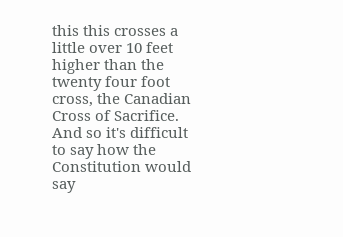this this crosses a little over 10 feet higher than the twenty four foot cross, the Canadian Cross of Sacrifice. And so it's difficult to say how the Constitution would say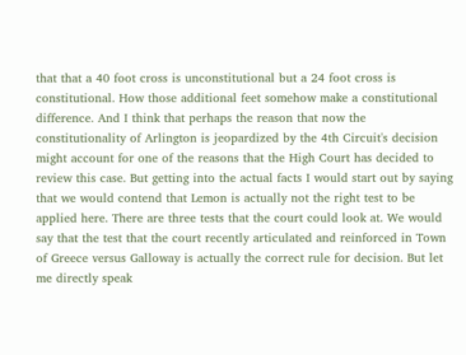that that a 40 foot cross is unconstitutional but a 24 foot cross is constitutional. How those additional feet somehow make a constitutional difference. And I think that perhaps the reason that now the constitutionality of Arlington is jeopardized by the 4th Circuit's decision might account for one of the reasons that the High Court has decided to review this case. But getting into the actual facts I would start out by saying that we would contend that Lemon is actually not the right test to be applied here. There are three tests that the court could look at. We would say that the test that the court recently articulated and reinforced in Town of Greece versus Galloway is actually the correct rule for decision. But let me directly speak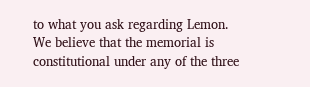to what you ask regarding Lemon. We believe that the memorial is constitutional under any of the three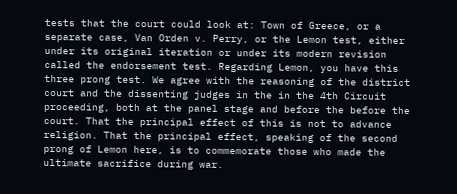tests that the court could look at: Town of Greece, or a separate case, Van Orden v. Perry, or the Lemon test, either under its original iteration or under its modern revision called the endorsement test. Regarding Lemon, you have this three prong test. We agree with the reasoning of the district court and the dissenting judges in the in the 4th Circuit proceeding, both at the panel stage and before the before the court. That the principal effect of this is not to advance religion. That the principal effect, speaking of the second prong of Lemon here, is to commemorate those who made the ultimate sacrifice during war.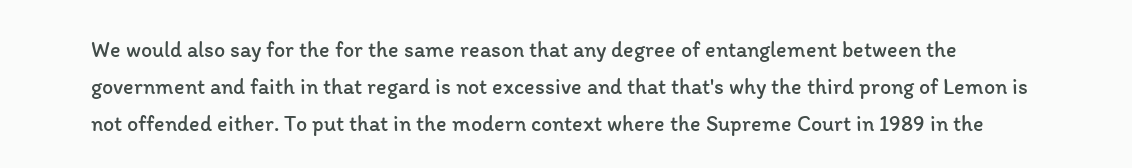We would also say for the for the same reason that any degree of entanglement between the government and faith in that regard is not excessive and that that's why the third prong of Lemon is not offended either. To put that in the modern context where the Supreme Court in 1989 in the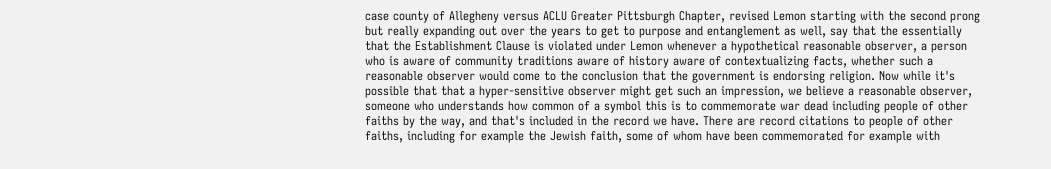case county of Allegheny versus ACLU Greater Pittsburgh Chapter, revised Lemon starting with the second prong but really expanding out over the years to get to purpose and entanglement as well, say that the essentially that the Establishment Clause is violated under Lemon whenever a hypothetical reasonable observer, a person who is aware of community traditions aware of history aware of contextualizing facts, whether such a reasonable observer would come to the conclusion that the government is endorsing religion. Now while it's possible that that a hyper-sensitive observer might get such an impression, we believe a reasonable observer, someone who understands how common of a symbol this is to commemorate war dead including people of other faiths by the way, and that's included in the record we have. There are record citations to people of other faiths, including for example the Jewish faith, some of whom have been commemorated for example with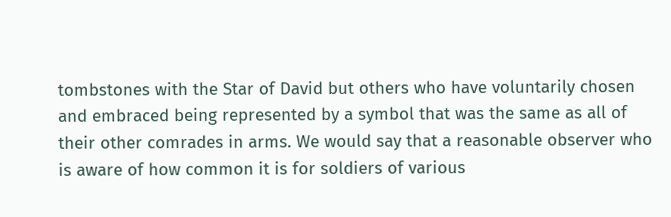tombstones with the Star of David but others who have voluntarily chosen and embraced being represented by a symbol that was the same as all of their other comrades in arms. We would say that a reasonable observer who is aware of how common it is for soldiers of various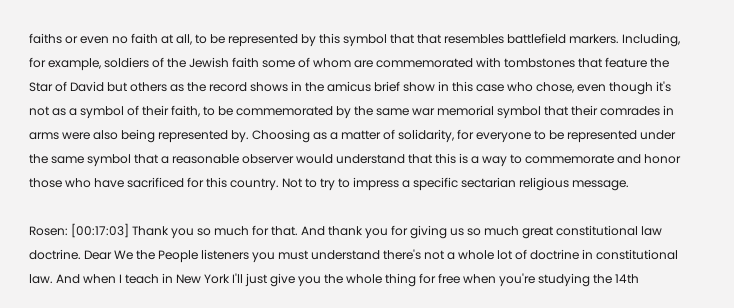faiths or even no faith at all, to be represented by this symbol that that resembles battlefield markers. Including, for example, soldiers of the Jewish faith some of whom are commemorated with tombstones that feature the Star of David but others as the record shows in the amicus brief show in this case who chose, even though it's not as a symbol of their faith, to be commemorated by the same war memorial symbol that their comrades in arms were also being represented by. Choosing as a matter of solidarity, for everyone to be represented under the same symbol that a reasonable observer would understand that this is a way to commemorate and honor those who have sacrificed for this country. Not to try to impress a specific sectarian religious message.

Rosen: [00:17:03] Thank you so much for that. And thank you for giving us so much great constitutional law doctrine. Dear We the People listeners you must understand there's not a whole lot of doctrine in constitutional law. And when I teach in New York I'll just give you the whole thing for free when you're studying the 14th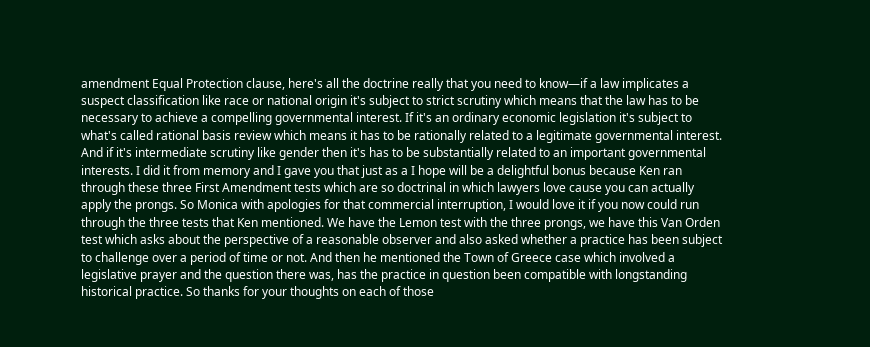amendment Equal Protection clause, here's all the doctrine really that you need to know—if a law implicates a suspect classification like race or national origin it's subject to strict scrutiny which means that the law has to be necessary to achieve a compelling governmental interest. If it's an ordinary economic legislation it's subject to what's called rational basis review which means it has to be rationally related to a legitimate governmental interest. And if it's intermediate scrutiny like gender then it's has to be substantially related to an important governmental interests. I did it from memory and I gave you that just as a I hope will be a delightful bonus because Ken ran through these three First Amendment tests which are so doctrinal in which lawyers love cause you can actually apply the prongs. So Monica with apologies for that commercial interruption, I would love it if you now could run through the three tests that Ken mentioned. We have the Lemon test with the three prongs, we have this Van Orden test which asks about the perspective of a reasonable observer and also asked whether a practice has been subject to challenge over a period of time or not. And then he mentioned the Town of Greece case which involved a legislative prayer and the question there was, has the practice in question been compatible with longstanding historical practice. So thanks for your thoughts on each of those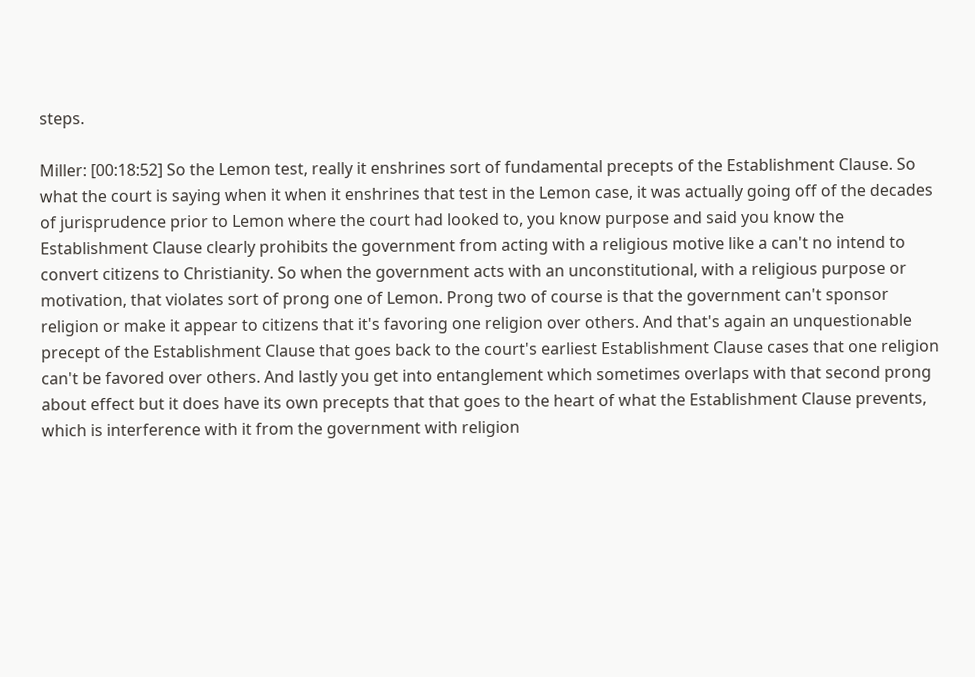steps.

Miller: [00:18:52] So the Lemon test, really it enshrines sort of fundamental precepts of the Establishment Clause. So what the court is saying when it when it enshrines that test in the Lemon case, it was actually going off of the decades of jurisprudence prior to Lemon where the court had looked to, you know purpose and said you know the Establishment Clause clearly prohibits the government from acting with a religious motive like a can't no intend to convert citizens to Christianity. So when the government acts with an unconstitutional, with a religious purpose or motivation, that violates sort of prong one of Lemon. Prong two of course is that the government can't sponsor religion or make it appear to citizens that it's favoring one religion over others. And that's again an unquestionable precept of the Establishment Clause that goes back to the court's earliest Establishment Clause cases that one religion can't be favored over others. And lastly you get into entanglement which sometimes overlaps with that second prong about effect but it does have its own precepts that that goes to the heart of what the Establishment Clause prevents, which is interference with it from the government with religion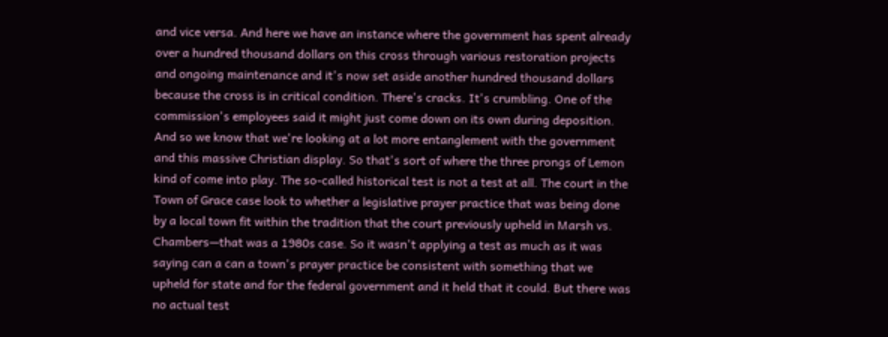and vice versa. And here we have an instance where the government has spent already over a hundred thousand dollars on this cross through various restoration projects and ongoing maintenance and it's now set aside another hundred thousand dollars because the cross is in critical condition. There's cracks. It's crumbling. One of the commission's employees said it might just come down on its own during deposition. And so we know that we're looking at a lot more entanglement with the government and this massive Christian display. So that's sort of where the three prongs of Lemon kind of come into play. The so-called historical test is not a test at all. The court in the Town of Grace case look to whether a legislative prayer practice that was being done by a local town fit within the tradition that the court previously upheld in Marsh vs. Chambers—that was a 1980s case. So it wasn't applying a test as much as it was saying can a can a town's prayer practice be consistent with something that we upheld for state and for the federal government and it held that it could. But there was no actual test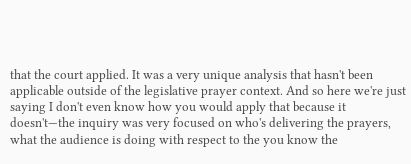that the court applied. It was a very unique analysis that hasn't been applicable outside of the legislative prayer context. And so here we're just saying I don't even know how you would apply that because it doesn't—the inquiry was very focused on who's delivering the prayers, what the audience is doing with respect to the you know the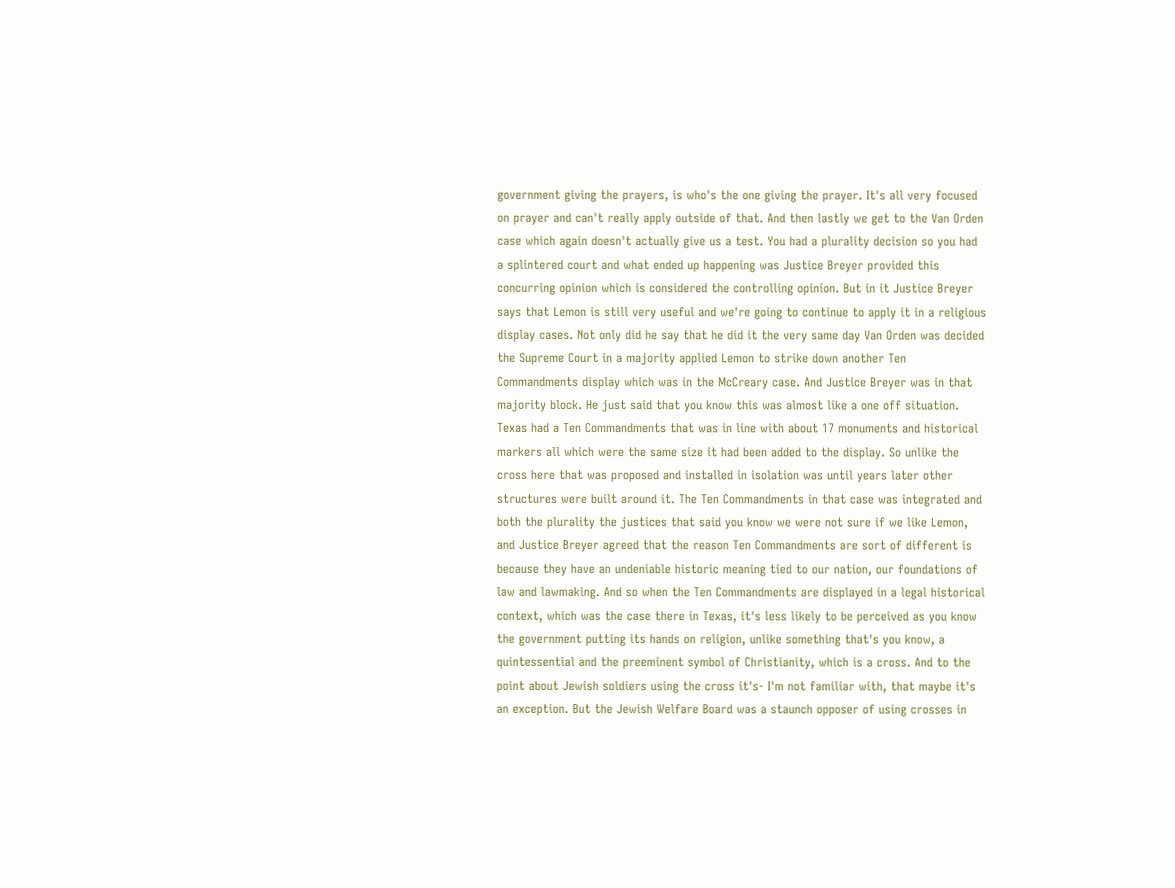government giving the prayers, is who's the one giving the prayer. It's all very focused on prayer and can't really apply outside of that. And then lastly we get to the Van Orden case which again doesn't actually give us a test. You had a plurality decision so you had a splintered court and what ended up happening was Justice Breyer provided this concurring opinion which is considered the controlling opinion. But in it Justice Breyer says that Lemon is still very useful and we're going to continue to apply it in a religious display cases. Not only did he say that he did it the very same day Van Orden was decided the Supreme Court in a majority applied Lemon to strike down another Ten Commandments display which was in the McCreary case. And Justice Breyer was in that majority block. He just said that you know this was almost like a one off situation. Texas had a Ten Commandments that was in line with about 17 monuments and historical markers all which were the same size it had been added to the display. So unlike the cross here that was proposed and installed in isolation was until years later other structures were built around it. The Ten Commandments in that case was integrated and both the plurality the justices that said you know we were not sure if we like Lemon, and Justice Breyer agreed that the reason Ten Commandments are sort of different is because they have an undeniable historic meaning tied to our nation, our foundations of law and lawmaking. And so when the Ten Commandments are displayed in a legal historical context, which was the case there in Texas, it's less likely to be perceived as you know the government putting its hands on religion, unlike something that's you know, a quintessential and the preeminent symbol of Christianity, which is a cross. And to the point about Jewish soldiers using the cross it's- I'm not familiar with, that maybe it's an exception. But the Jewish Welfare Board was a staunch opposer of using crosses in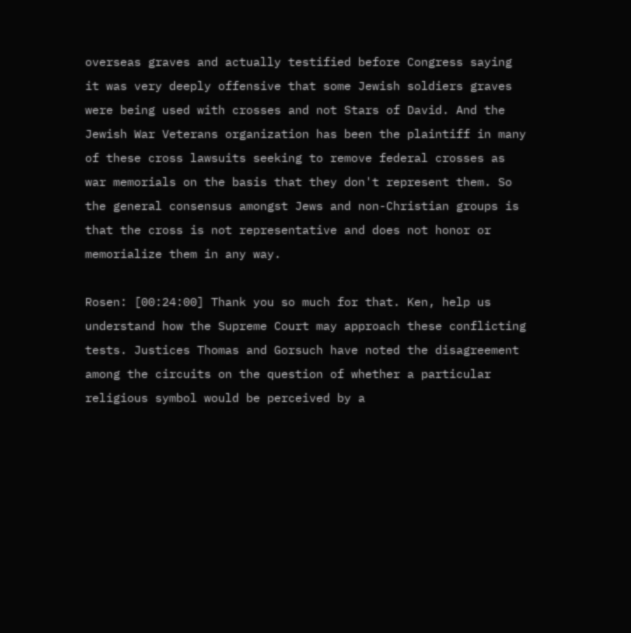overseas graves and actually testified before Congress saying it was very deeply offensive that some Jewish soldiers graves were being used with crosses and not Stars of David. And the Jewish War Veterans organization has been the plaintiff in many of these cross lawsuits seeking to remove federal crosses as war memorials on the basis that they don't represent them. So the general consensus amongst Jews and non-Christian groups is that the cross is not representative and does not honor or memorialize them in any way.

Rosen: [00:24:00] Thank you so much for that. Ken, help us understand how the Supreme Court may approach these conflicting tests. Justices Thomas and Gorsuch have noted the disagreement among the circuits on the question of whether a particular religious symbol would be perceived by a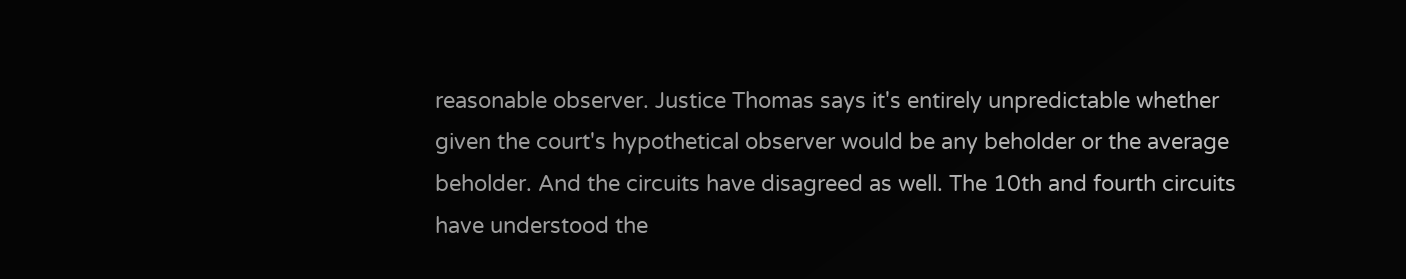reasonable observer. Justice Thomas says it's entirely unpredictable whether given the court's hypothetical observer would be any beholder or the average beholder. And the circuits have disagreed as well. The 10th and fourth circuits have understood the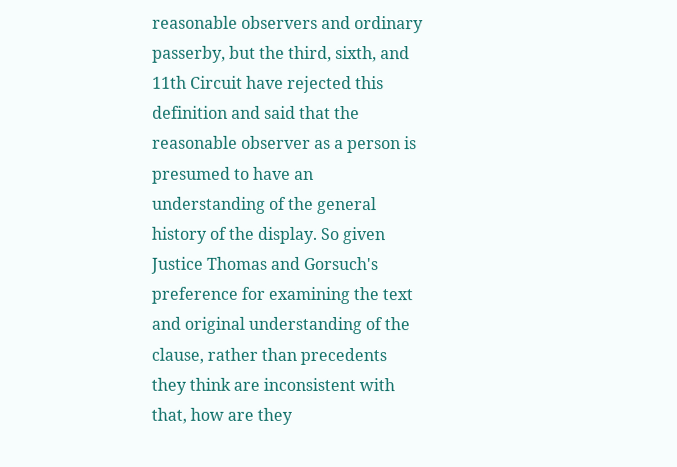reasonable observers and ordinary passerby, but the third, sixth, and 11th Circuit have rejected this definition and said that the reasonable observer as a person is presumed to have an understanding of the general history of the display. So given Justice Thomas and Gorsuch's preference for examining the text and original understanding of the clause, rather than precedents they think are inconsistent with that, how are they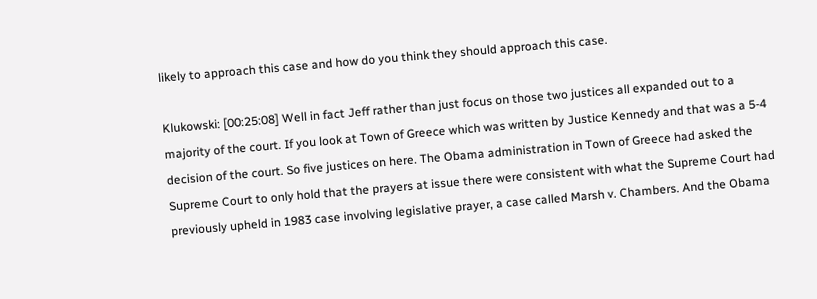likely to approach this case and how do you think they should approach this case.

Klukowski: [00:25:08] Well in fact Jeff rather than just focus on those two justices all expanded out to a majority of the court. If you look at Town of Greece which was written by Justice Kennedy and that was a 5-4 decision of the court. So five justices on here. The Obama administration in Town of Greece had asked the Supreme Court to only hold that the prayers at issue there were consistent with what the Supreme Court had previously upheld in 1983 case involving legislative prayer, a case called Marsh v. Chambers. And the Obama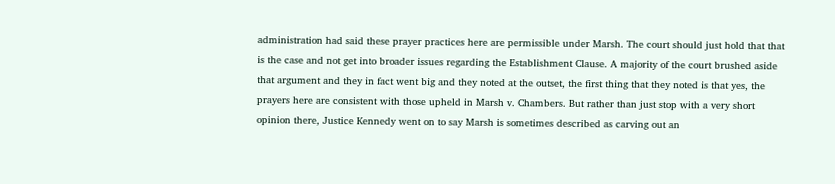administration had said these prayer practices here are permissible under Marsh. The court should just hold that that is the case and not get into broader issues regarding the Establishment Clause. A majority of the court brushed aside that argument and they in fact went big and they noted at the outset, the first thing that they noted is that yes, the prayers here are consistent with those upheld in Marsh v. Chambers. But rather than just stop with a very short opinion there, Justice Kennedy went on to say Marsh is sometimes described as carving out an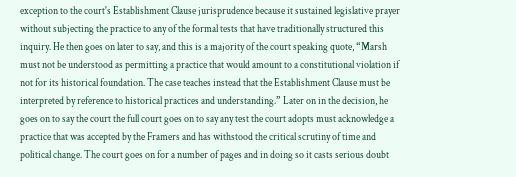exception to the court's Establishment Clause jurisprudence because it sustained legislative prayer without subjecting the practice to any of the formal tests that have traditionally structured this inquiry. He then goes on later to say, and this is a majority of the court speaking quote, “Marsh must not be understood as permitting a practice that would amount to a constitutional violation if not for its historical foundation. The case teaches instead that the Establishment Clause must be interpreted by reference to historical practices and understanding.” Later on in the decision, he goes on to say the court the full court goes on to say any test the court adopts must acknowledge a practice that was accepted by the Framers and has withstood the critical scrutiny of time and political change. The court goes on for a number of pages and in doing so it casts serious doubt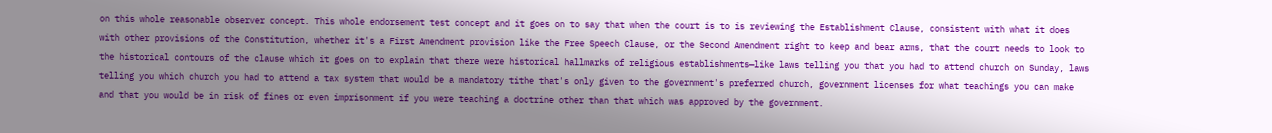on this whole reasonable observer concept. This whole endorsement test concept and it goes on to say that when the court is to is reviewing the Establishment Clause, consistent with what it does with other provisions of the Constitution, whether it's a First Amendment provision like the Free Speech Clause, or the Second Amendment right to keep and bear arms, that the court needs to look to the historical contours of the clause which it goes on to explain that there were historical hallmarks of religious establishments—like laws telling you that you had to attend church on Sunday, laws telling you which church you had to attend a tax system that would be a mandatory tithe that's only given to the government's preferred church, government licenses for what teachings you can make and that you would be in risk of fines or even imprisonment if you were teaching a doctrine other than that which was approved by the government.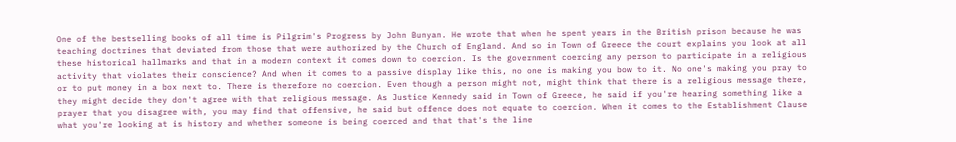One of the bestselling books of all time is Pilgrim's Progress by John Bunyan. He wrote that when he spent years in the British prison because he was teaching doctrines that deviated from those that were authorized by the Church of England. And so in Town of Greece the court explains you look at all these historical hallmarks and that in a modern context it comes down to coercion. Is the government coercing any person to participate in a religious activity that violates their conscience? And when it comes to a passive display like this, no one is making you bow to it. No one's making you pray to or to put money in a box next to. There is therefore no coercion. Even though a person might not, might think that there is a religious message there, they might decide they don't agree with that religious message. As Justice Kennedy said in Town of Greece, he said if you're hearing something like a prayer that you disagree with, you may find that offensive, he said but offence does not equate to coercion. When it comes to the Establishment Clause what you're looking at is history and whether someone is being coerced and that that's the line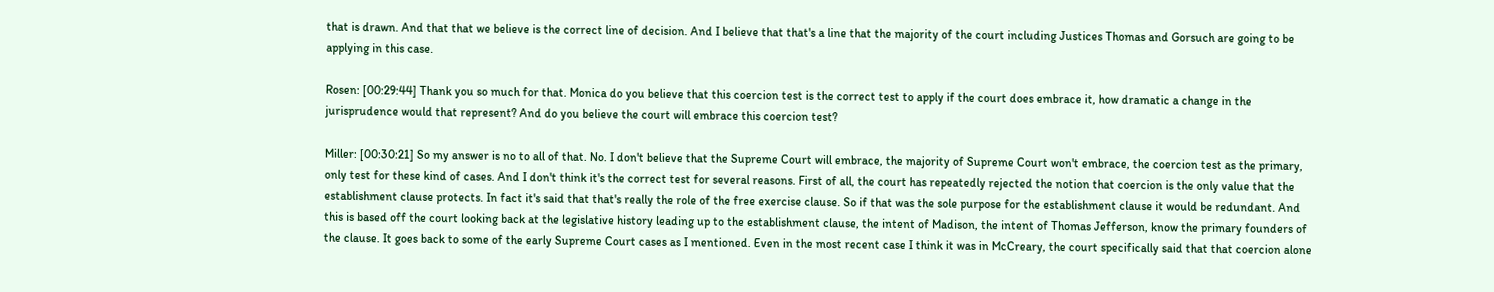that is drawn. And that that we believe is the correct line of decision. And I believe that that's a line that the majority of the court including Justices Thomas and Gorsuch are going to be applying in this case.

Rosen: [00:29:44] Thank you so much for that. Monica do you believe that this coercion test is the correct test to apply if the court does embrace it, how dramatic a change in the jurisprudence would that represent? And do you believe the court will embrace this coercion test?

Miller: [00:30:21] So my answer is no to all of that. No. I don't believe that the Supreme Court will embrace, the majority of Supreme Court won't embrace, the coercion test as the primary, only test for these kind of cases. And I don't think it's the correct test for several reasons. First of all, the court has repeatedly rejected the notion that coercion is the only value that the establishment clause protects. In fact it's said that that's really the role of the free exercise clause. So if that was the sole purpose for the establishment clause it would be redundant. And this is based off the court looking back at the legislative history leading up to the establishment clause, the intent of Madison, the intent of Thomas Jefferson, know the primary founders of the clause. It goes back to some of the early Supreme Court cases as I mentioned. Even in the most recent case I think it was in McCreary, the court specifically said that that coercion alone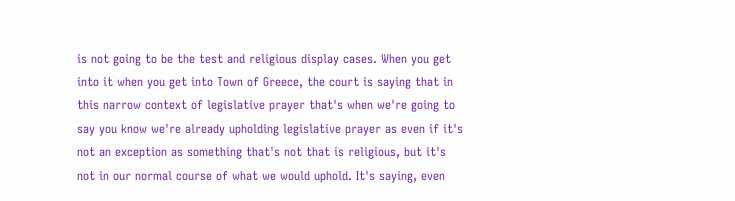is not going to be the test and religious display cases. When you get into it when you get into Town of Greece, the court is saying that in this narrow context of legislative prayer that's when we're going to say you know we're already upholding legislative prayer as even if it's not an exception as something that's not that is religious, but it's not in our normal course of what we would uphold. It's saying, even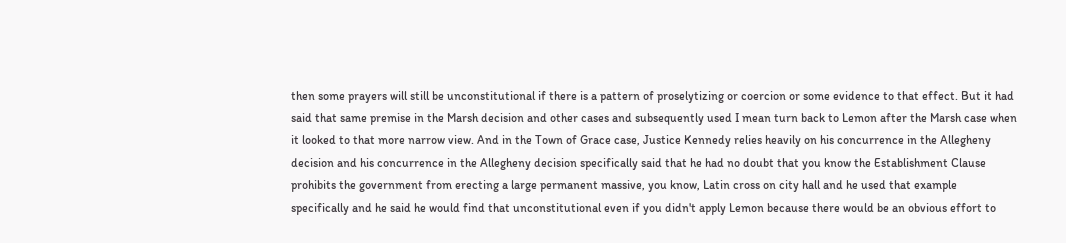then some prayers will still be unconstitutional if there is a pattern of proselytizing or coercion or some evidence to that effect. But it had said that same premise in the Marsh decision and other cases and subsequently used I mean turn back to Lemon after the Marsh case when it looked to that more narrow view. And in the Town of Grace case, Justice Kennedy relies heavily on his concurrence in the Allegheny decision and his concurrence in the Allegheny decision specifically said that he had no doubt that you know the Establishment Clause prohibits the government from erecting a large permanent massive, you know, Latin cross on city hall and he used that example specifically and he said he would find that unconstitutional even if you didn't apply Lemon because there would be an obvious effort to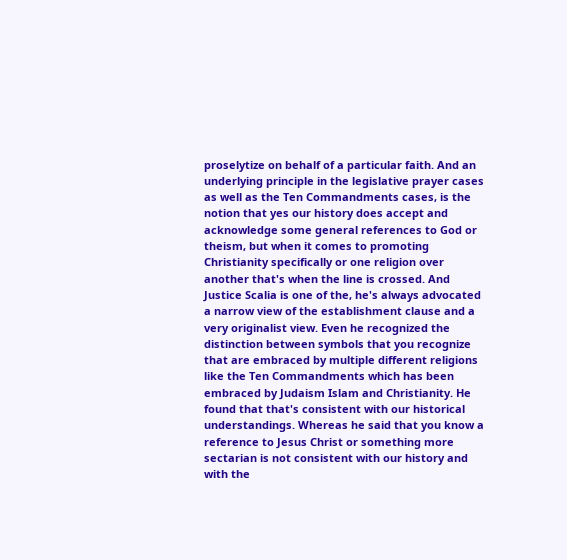proselytize on behalf of a particular faith. And an underlying principle in the legislative prayer cases as well as the Ten Commandments cases, is the notion that yes our history does accept and acknowledge some general references to God or theism, but when it comes to promoting Christianity specifically or one religion over another that's when the line is crossed. And Justice Scalia is one of the, he's always advocated a narrow view of the establishment clause and a very originalist view. Even he recognized the distinction between symbols that you recognize that are embraced by multiple different religions like the Ten Commandments which has been embraced by Judaism Islam and Christianity. He found that that's consistent with our historical understandings. Whereas he said that you know a reference to Jesus Christ or something more sectarian is not consistent with our history and with the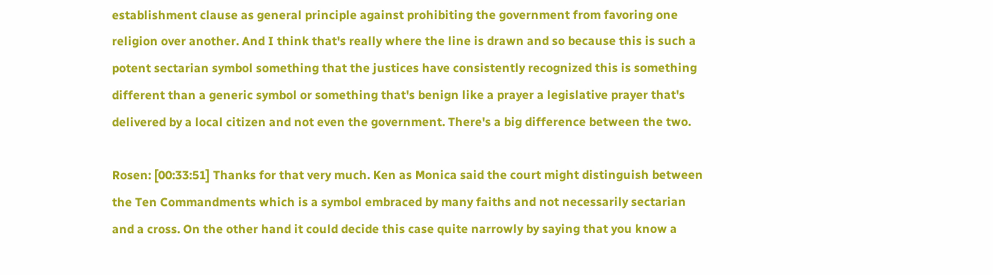establishment clause as general principle against prohibiting the government from favoring one religion over another. And I think that's really where the line is drawn and so because this is such a potent sectarian symbol something that the justices have consistently recognized this is something different than a generic symbol or something that's benign like a prayer a legislative prayer that's delivered by a local citizen and not even the government. There's a big difference between the two.

Rosen: [00:33:51] Thanks for that very much. Ken as Monica said the court might distinguish between the Ten Commandments which is a symbol embraced by many faiths and not necessarily sectarian and a cross. On the other hand it could decide this case quite narrowly by saying that you know a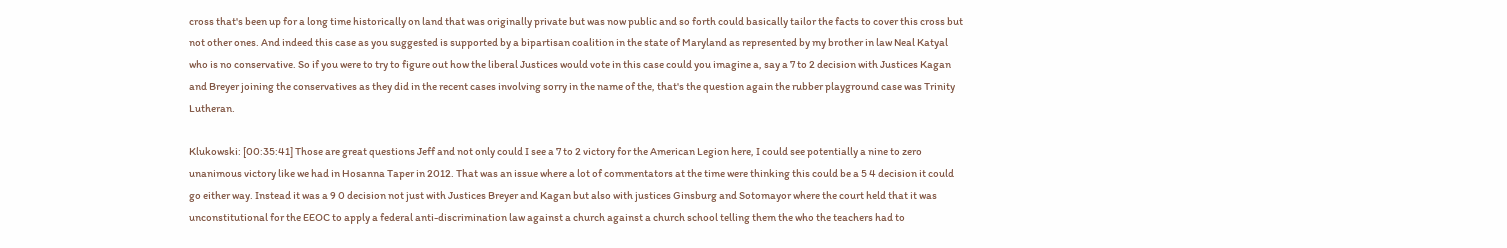cross that's been up for a long time historically on land that was originally private but was now public and so forth could basically tailor the facts to cover this cross but not other ones. And indeed this case as you suggested is supported by a bipartisan coalition in the state of Maryland as represented by my brother in law Neal Katyal who is no conservative. So if you were to try to figure out how the liberal Justices would vote in this case could you imagine a, say a 7 to 2 decision with Justices Kagan and Breyer joining the conservatives as they did in the recent cases involving sorry in the name of the, that's the question again the rubber playground case was Trinity Lutheran.

Klukowski: [00:35:41] Those are great questions Jeff and not only could I see a 7 to 2 victory for the American Legion here, I could see potentially a nine to zero unanimous victory like we had in Hosanna Taper in 2012. That was an issue where a lot of commentators at the time were thinking this could be a 5 4 decision it could go either way. Instead it was a 9 0 decision not just with Justices Breyer and Kagan but also with justices Ginsburg and Sotomayor where the court held that it was unconstitutional for the EEOC to apply a federal anti-discrimination law against a church against a church school telling them the who the teachers had to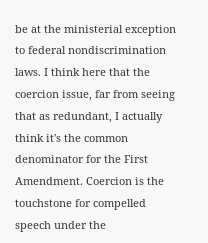be at the ministerial exception to federal nondiscrimination laws. I think here that the coercion issue, far from seeing that as redundant, I actually think it's the common denominator for the First Amendment. Coercion is the touchstone for compelled speech under the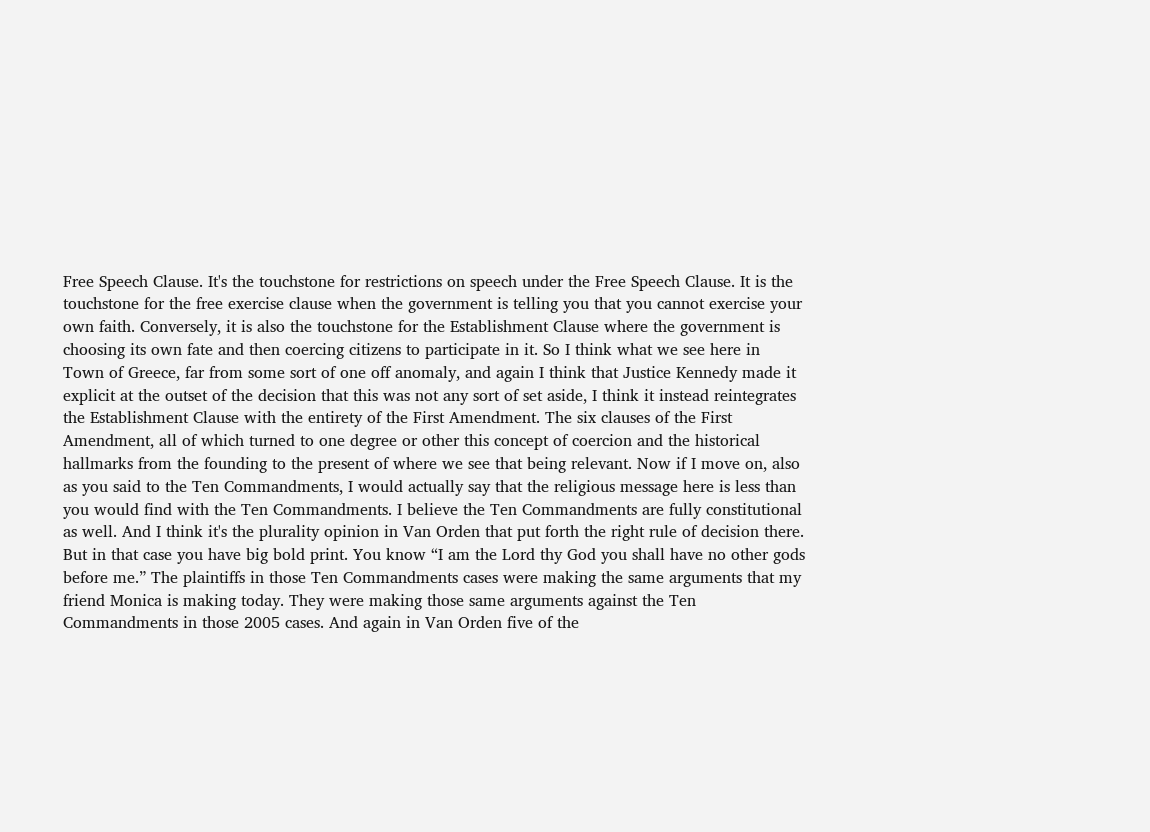Free Speech Clause. It's the touchstone for restrictions on speech under the Free Speech Clause. It is the touchstone for the free exercise clause when the government is telling you that you cannot exercise your own faith. Conversely, it is also the touchstone for the Establishment Clause where the government is choosing its own fate and then coercing citizens to participate in it. So I think what we see here in Town of Greece, far from some sort of one off anomaly, and again I think that Justice Kennedy made it explicit at the outset of the decision that this was not any sort of set aside, I think it instead reintegrates the Establishment Clause with the entirety of the First Amendment. The six clauses of the First Amendment, all of which turned to one degree or other this concept of coercion and the historical hallmarks from the founding to the present of where we see that being relevant. Now if I move on, also as you said to the Ten Commandments, I would actually say that the religious message here is less than you would find with the Ten Commandments. I believe the Ten Commandments are fully constitutional as well. And I think it's the plurality opinion in Van Orden that put forth the right rule of decision there. But in that case you have big bold print. You know “I am the Lord thy God you shall have no other gods before me.” The plaintiffs in those Ten Commandments cases were making the same arguments that my friend Monica is making today. They were making those same arguments against the Ten Commandments in those 2005 cases. And again in Van Orden five of the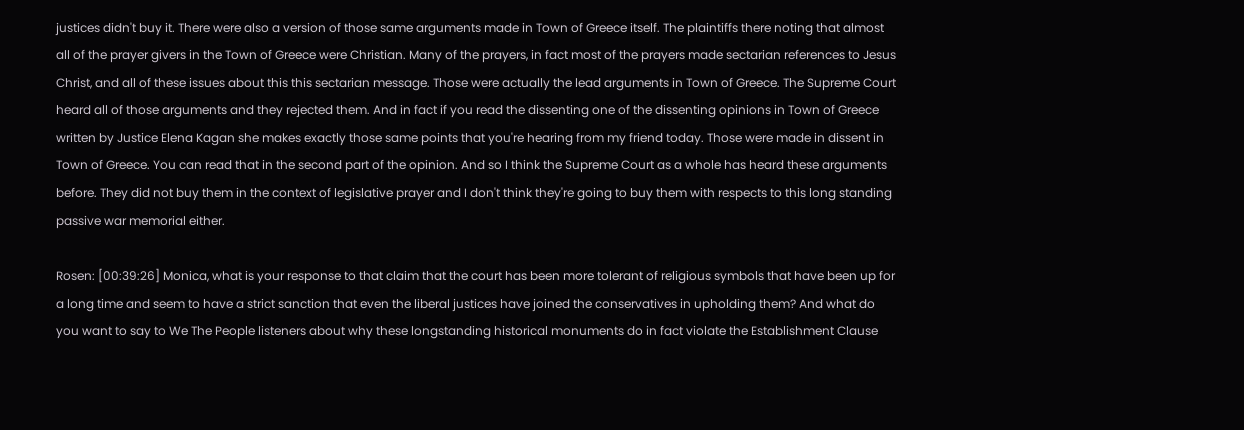justices didn't buy it. There were also a version of those same arguments made in Town of Greece itself. The plaintiffs there noting that almost all of the prayer givers in the Town of Greece were Christian. Many of the prayers, in fact most of the prayers made sectarian references to Jesus Christ, and all of these issues about this this sectarian message. Those were actually the lead arguments in Town of Greece. The Supreme Court heard all of those arguments and they rejected them. And in fact if you read the dissenting one of the dissenting opinions in Town of Greece written by Justice Elena Kagan she makes exactly those same points that you're hearing from my friend today. Those were made in dissent in Town of Greece. You can read that in the second part of the opinion. And so I think the Supreme Court as a whole has heard these arguments before. They did not buy them in the context of legislative prayer and I don't think they're going to buy them with respects to this long standing passive war memorial either.

Rosen: [00:39:26] Monica, what is your response to that claim that the court has been more tolerant of religious symbols that have been up for a long time and seem to have a strict sanction that even the liberal justices have joined the conservatives in upholding them? And what do you want to say to We The People listeners about why these longstanding historical monuments do in fact violate the Establishment Clause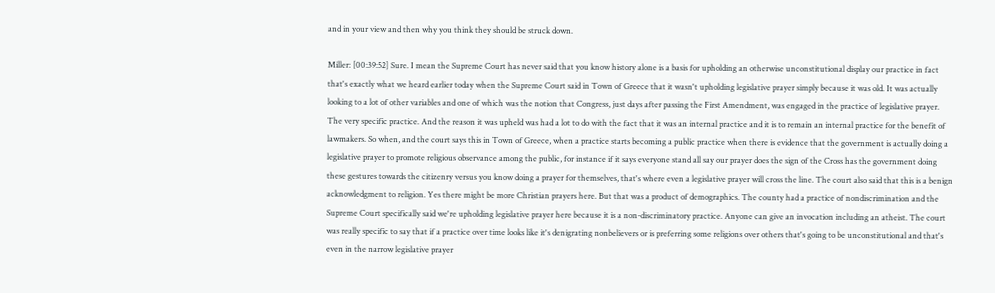and in your view and then why you think they should be struck down.

Miller: [00:39:52] Sure. I mean the Supreme Court has never said that you know history alone is a basis for upholding an otherwise unconstitutional display our practice in fact that's exactly what we heard earlier today when the Supreme Court said in Town of Greece that it wasn't upholding legislative prayer simply because it was old. It was actually looking to a lot of other variables and one of which was the notion that Congress, just days after passing the First Amendment, was engaged in the practice of legislative prayer. The very specific practice. And the reason it was upheld was had a lot to do with the fact that it was an internal practice and it is to remain an internal practice for the benefit of lawmakers. So when, and the court says this in Town of Greece, when a practice starts becoming a public practice when there is evidence that the government is actually doing a legislative prayer to promote religious observance among the public, for instance if it says everyone stand all say our prayer does the sign of the Cross has the government doing these gestures towards the citizenry versus you know doing a prayer for themselves, that's where even a legislative prayer will cross the line. The court also said that this is a benign acknowledgment to religion. Yes there might be more Christian prayers here. But that was a product of demographics. The county had a practice of nondiscrimination and the Supreme Court specifically said we're upholding legislative prayer here because it is a non-discriminatory practice. Anyone can give an invocation including an atheist. The court was really specific to say that if a practice over time looks like it's denigrating nonbelievers or is preferring some religions over others that's going to be unconstitutional and that's even in the narrow legislative prayer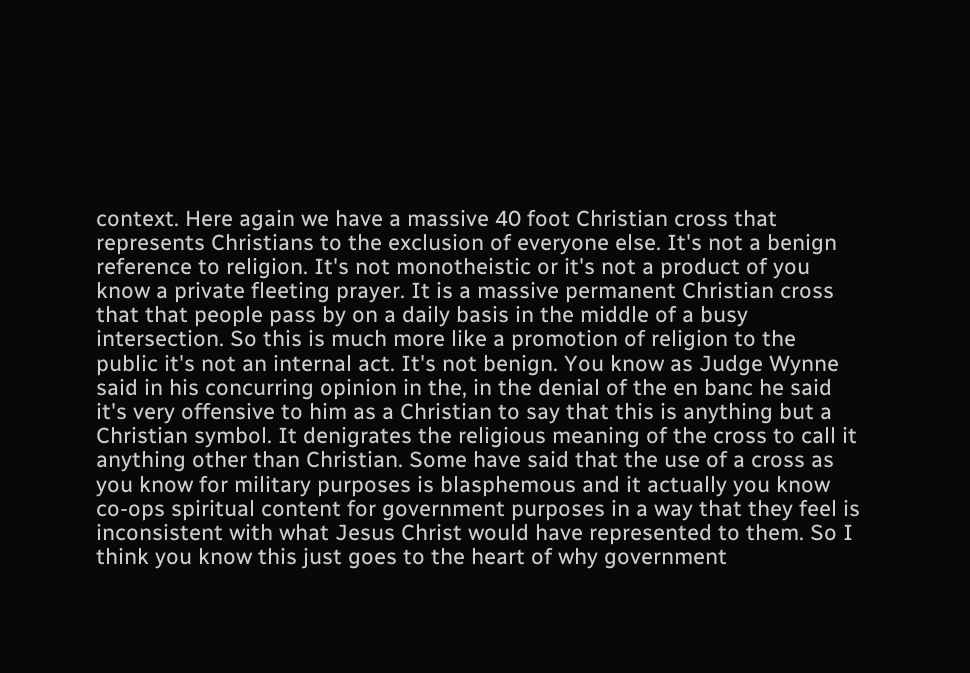context. Here again we have a massive 40 foot Christian cross that represents Christians to the exclusion of everyone else. It's not a benign reference to religion. It's not monotheistic or it's not a product of you know a private fleeting prayer. It is a massive permanent Christian cross that that people pass by on a daily basis in the middle of a busy intersection. So this is much more like a promotion of religion to the public it's not an internal act. It's not benign. You know as Judge Wynne said in his concurring opinion in the, in the denial of the en banc he said it's very offensive to him as a Christian to say that this is anything but a Christian symbol. It denigrates the religious meaning of the cross to call it anything other than Christian. Some have said that the use of a cross as you know for military purposes is blasphemous and it actually you know co-ops spiritual content for government purposes in a way that they feel is inconsistent with what Jesus Christ would have represented to them. So I think you know this just goes to the heart of why government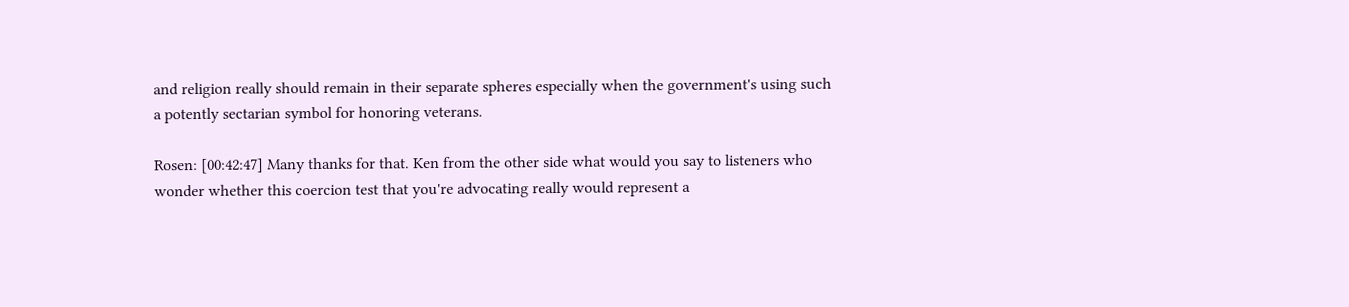and religion really should remain in their separate spheres especially when the government's using such a potently sectarian symbol for honoring veterans.

Rosen: [00:42:47] Many thanks for that. Ken from the other side what would you say to listeners who wonder whether this coercion test that you're advocating really would represent a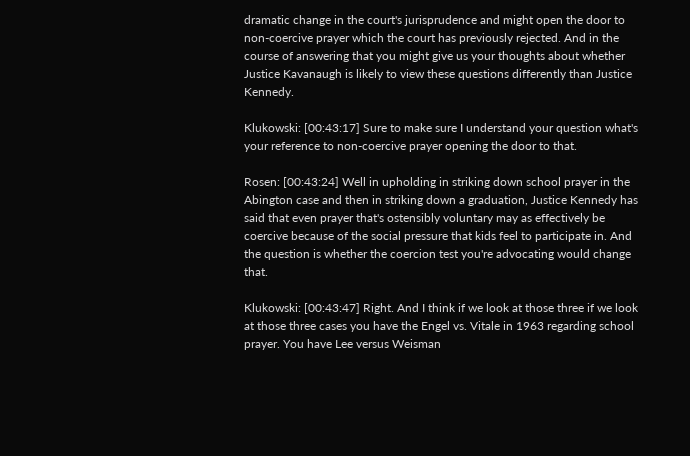dramatic change in the court's jurisprudence and might open the door to non-coercive prayer which the court has previously rejected. And in the course of answering that you might give us your thoughts about whether Justice Kavanaugh is likely to view these questions differently than Justice Kennedy.

Klukowski: [00:43:17] Sure to make sure I understand your question what's your reference to non-coercive prayer opening the door to that.

Rosen: [00:43:24] Well in upholding in striking down school prayer in the Abington case and then in striking down a graduation, Justice Kennedy has said that even prayer that's ostensibly voluntary may as effectively be coercive because of the social pressure that kids feel to participate in. And the question is whether the coercion test you're advocating would change that.

Klukowski: [00:43:47] Right. And I think if we look at those three if we look at those three cases you have the Engel vs. Vitale in 1963 regarding school prayer. You have Lee versus Weisman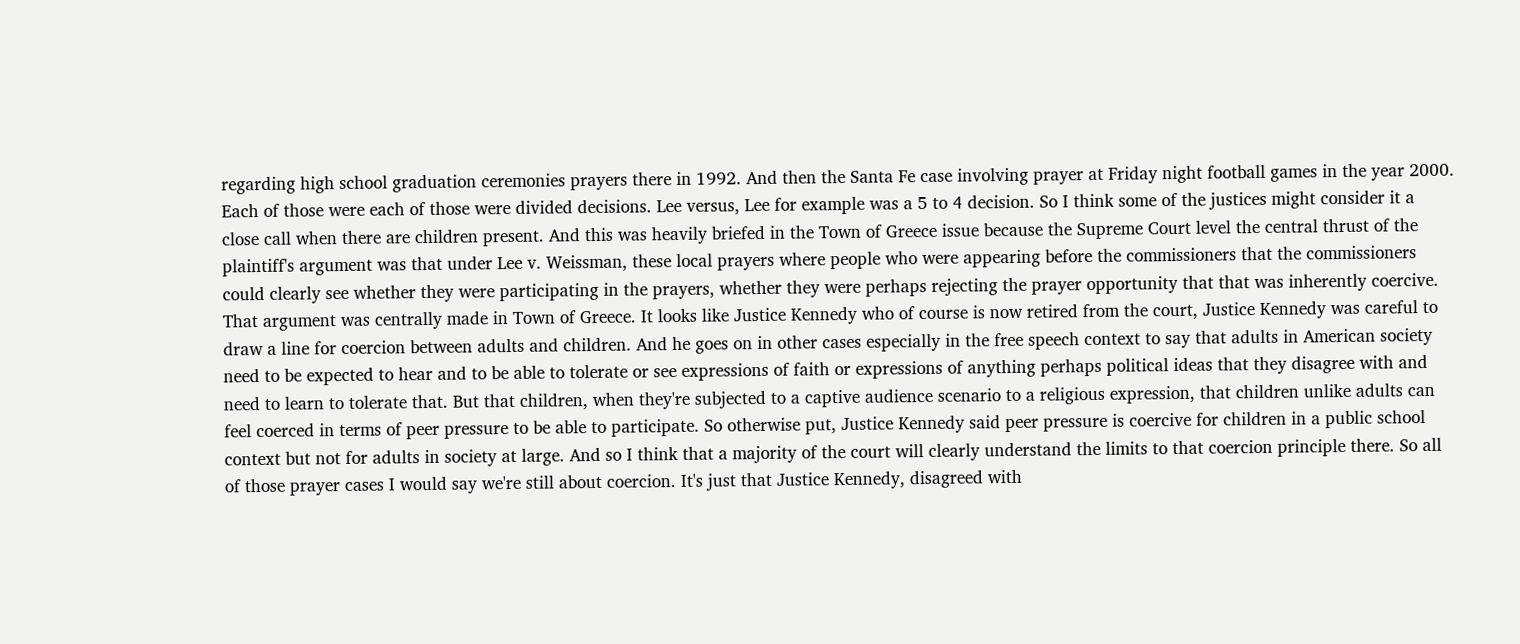regarding high school graduation ceremonies prayers there in 1992. And then the Santa Fe case involving prayer at Friday night football games in the year 2000. Each of those were each of those were divided decisions. Lee versus, Lee for example was a 5 to 4 decision. So I think some of the justices might consider it a close call when there are children present. And this was heavily briefed in the Town of Greece issue because the Supreme Court level the central thrust of the plaintiff's argument was that under Lee v. Weissman, these local prayers where people who were appearing before the commissioners that the commissioners could clearly see whether they were participating in the prayers, whether they were perhaps rejecting the prayer opportunity that that was inherently coercive. That argument was centrally made in Town of Greece. It looks like Justice Kennedy who of course is now retired from the court, Justice Kennedy was careful to draw a line for coercion between adults and children. And he goes on in other cases especially in the free speech context to say that adults in American society need to be expected to hear and to be able to tolerate or see expressions of faith or expressions of anything perhaps political ideas that they disagree with and need to learn to tolerate that. But that children, when they're subjected to a captive audience scenario to a religious expression, that children unlike adults can feel coerced in terms of peer pressure to be able to participate. So otherwise put, Justice Kennedy said peer pressure is coercive for children in a public school context but not for adults in society at large. And so I think that a majority of the court will clearly understand the limits to that coercion principle there. So all of those prayer cases I would say we're still about coercion. It's just that Justice Kennedy, disagreed with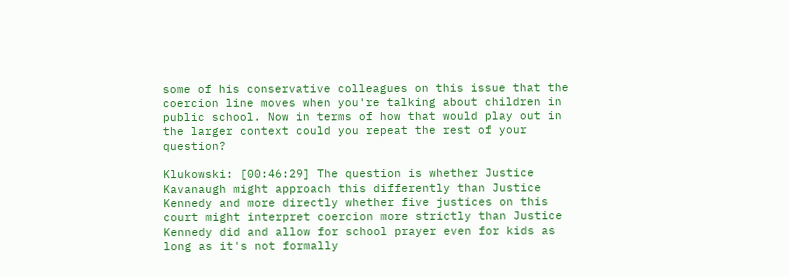some of his conservative colleagues on this issue that the coercion line moves when you're talking about children in public school. Now in terms of how that would play out in the larger context could you repeat the rest of your question?

Klukowski: [00:46:29] The question is whether Justice Kavanaugh might approach this differently than Justice Kennedy and more directly whether five justices on this court might interpret coercion more strictly than Justice Kennedy did and allow for school prayer even for kids as long as it's not formally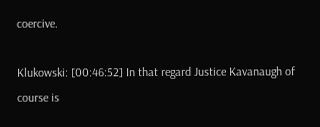coercive.

Klukowski: [00:46:52] In that regard Justice Kavanaugh of course is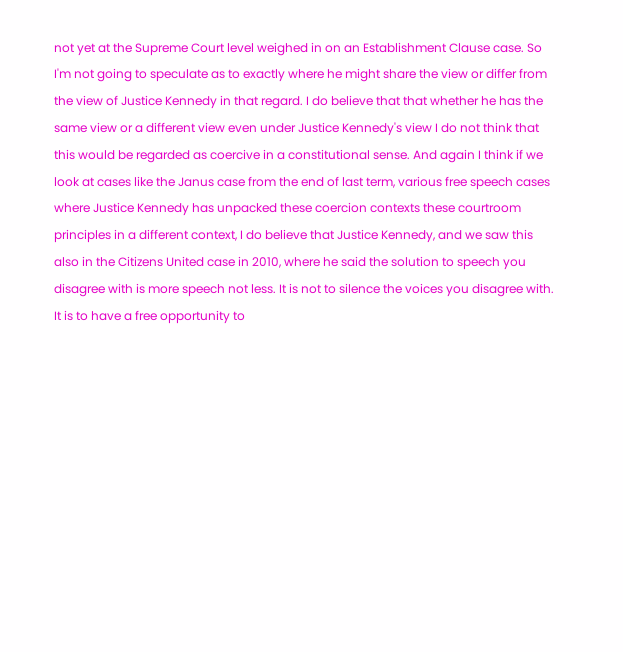not yet at the Supreme Court level weighed in on an Establishment Clause case. So I'm not going to speculate as to exactly where he might share the view or differ from the view of Justice Kennedy in that regard. I do believe that that whether he has the same view or a different view even under Justice Kennedy's view I do not think that this would be regarded as coercive in a constitutional sense. And again I think if we look at cases like the Janus case from the end of last term, various free speech cases where Justice Kennedy has unpacked these coercion contexts these courtroom principles in a different context, I do believe that Justice Kennedy, and we saw this also in the Citizens United case in 2010, where he said the solution to speech you disagree with is more speech not less. It is not to silence the voices you disagree with. It is to have a free opportunity to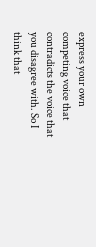express your own competing voice that contradicts the voice that you disagree with. So I think that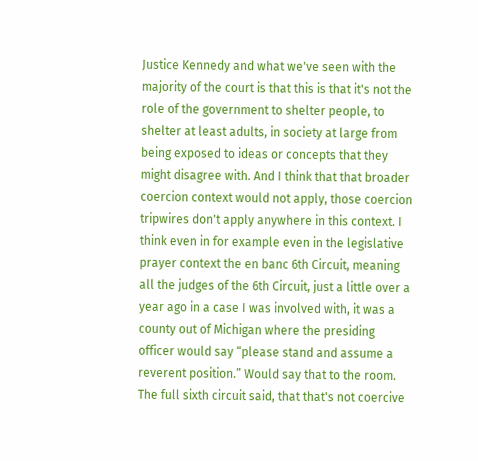Justice Kennedy and what we've seen with the majority of the court is that this is that it's not the role of the government to shelter people, to shelter at least adults, in society at large from being exposed to ideas or concepts that they might disagree with. And I think that that broader coercion context would not apply, those coercion tripwires don't apply anywhere in this context. I think even in for example even in the legislative prayer context the en banc 6th Circuit, meaning all the judges of the 6th Circuit, just a little over a year ago in a case I was involved with, it was a county out of Michigan where the presiding officer would say “please stand and assume a reverent position.” Would say that to the room. The full sixth circuit said, that that's not coercive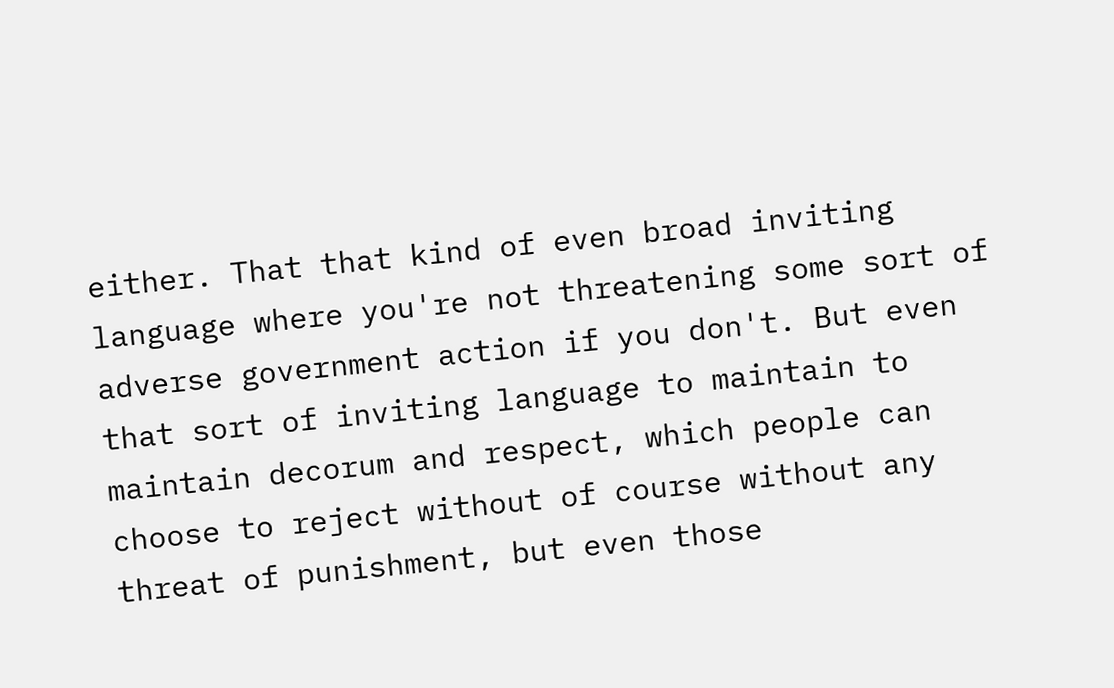either. That that kind of even broad inviting language where you're not threatening some sort of adverse government action if you don't. But even that sort of inviting language to maintain to maintain decorum and respect, which people can choose to reject without of course without any threat of punishment, but even those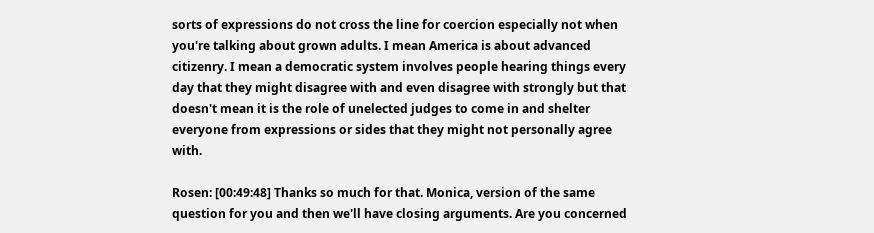sorts of expressions do not cross the line for coercion especially not when you're talking about grown adults. I mean America is about advanced citizenry. I mean a democratic system involves people hearing things every day that they might disagree with and even disagree with strongly but that doesn't mean it is the role of unelected judges to come in and shelter everyone from expressions or sides that they might not personally agree with.

Rosen: [00:49:48] Thanks so much for that. Monica, version of the same question for you and then we'll have closing arguments. Are you concerned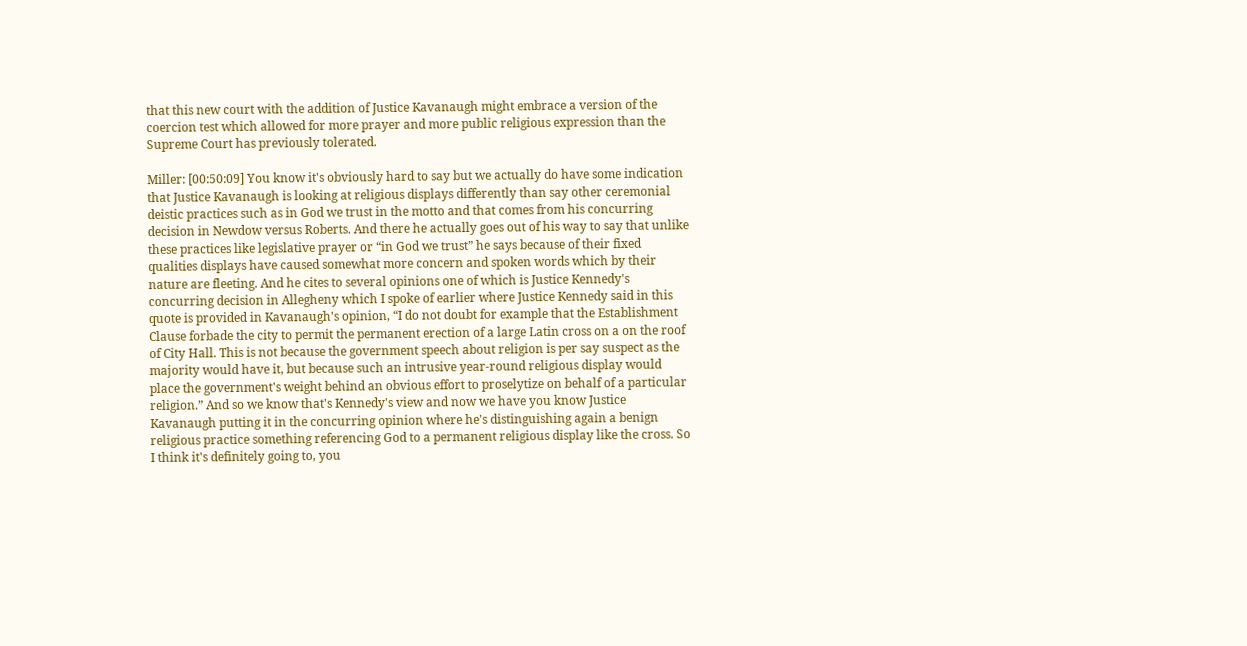that this new court with the addition of Justice Kavanaugh might embrace a version of the coercion test which allowed for more prayer and more public religious expression than the Supreme Court has previously tolerated.

Miller: [00:50:09] You know it's obviously hard to say but we actually do have some indication that Justice Kavanaugh is looking at religious displays differently than say other ceremonial deistic practices such as in God we trust in the motto and that comes from his concurring decision in Newdow versus Roberts. And there he actually goes out of his way to say that unlike these practices like legislative prayer or “in God we trust” he says because of their fixed qualities displays have caused somewhat more concern and spoken words which by their nature are fleeting. And he cites to several opinions one of which is Justice Kennedy's concurring decision in Allegheny which I spoke of earlier where Justice Kennedy said in this quote is provided in Kavanaugh's opinion, “I do not doubt for example that the Establishment Clause forbade the city to permit the permanent erection of a large Latin cross on a on the roof of City Hall. This is not because the government speech about religion is per say suspect as the majority would have it, but because such an intrusive year-round religious display would place the government's weight behind an obvious effort to proselytize on behalf of a particular religion.” And so we know that's Kennedy's view and now we have you know Justice Kavanaugh putting it in the concurring opinion where he's distinguishing again a benign religious practice something referencing God to a permanent religious display like the cross. So I think it's definitely going to, you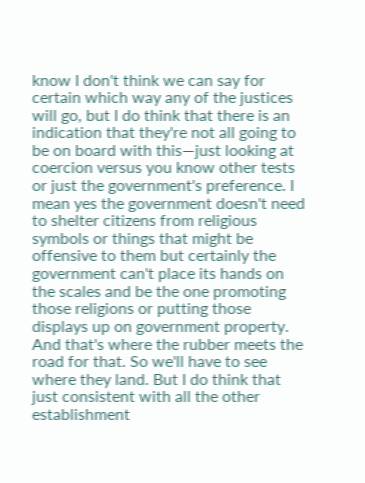know I don't think we can say for certain which way any of the justices will go, but I do think that there is an indication that they're not all going to be on board with this—just looking at coercion versus you know other tests or just the government's preference. I mean yes the government doesn't need to shelter citizens from religious symbols or things that might be offensive to them but certainly the government can't place its hands on the scales and be the one promoting those religions or putting those displays up on government property. And that's where the rubber meets the road for that. So we'll have to see where they land. But I do think that just consistent with all the other establishment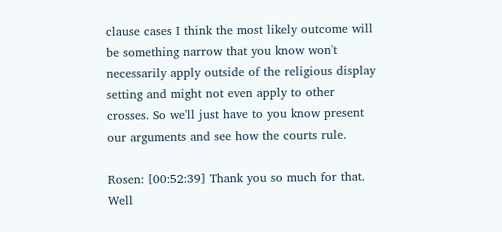clause cases I think the most likely outcome will be something narrow that you know won't necessarily apply outside of the religious display setting and might not even apply to other crosses. So we'll just have to you know present our arguments and see how the courts rule.

Rosen: [00:52:39] Thank you so much for that. Well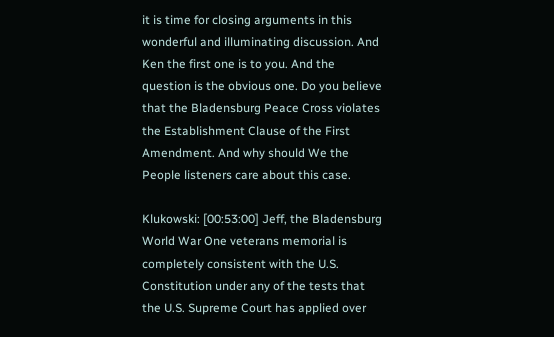it is time for closing arguments in this wonderful and illuminating discussion. And Ken the first one is to you. And the question is the obvious one. Do you believe that the Bladensburg Peace Cross violates the Establishment Clause of the First Amendment. And why should We the People listeners care about this case.

Klukowski: [00:53:00] Jeff, the Bladensburg World War One veterans memorial is completely consistent with the U.S. Constitution under any of the tests that the U.S. Supreme Court has applied over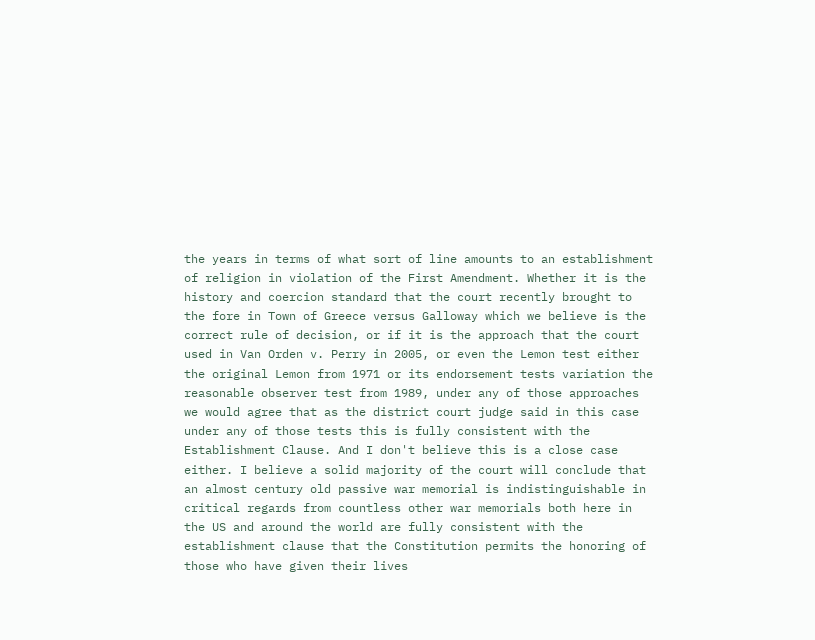the years in terms of what sort of line amounts to an establishment of religion in violation of the First Amendment. Whether it is the history and coercion standard that the court recently brought to the fore in Town of Greece versus Galloway which we believe is the correct rule of decision, or if it is the approach that the court used in Van Orden v. Perry in 2005, or even the Lemon test either the original Lemon from 1971 or its endorsement tests variation the reasonable observer test from 1989, under any of those approaches we would agree that as the district court judge said in this case under any of those tests this is fully consistent with the Establishment Clause. And I don't believe this is a close case either. I believe a solid majority of the court will conclude that an almost century old passive war memorial is indistinguishable in critical regards from countless other war memorials both here in the US and around the world are fully consistent with the establishment clause that the Constitution permits the honoring of those who have given their lives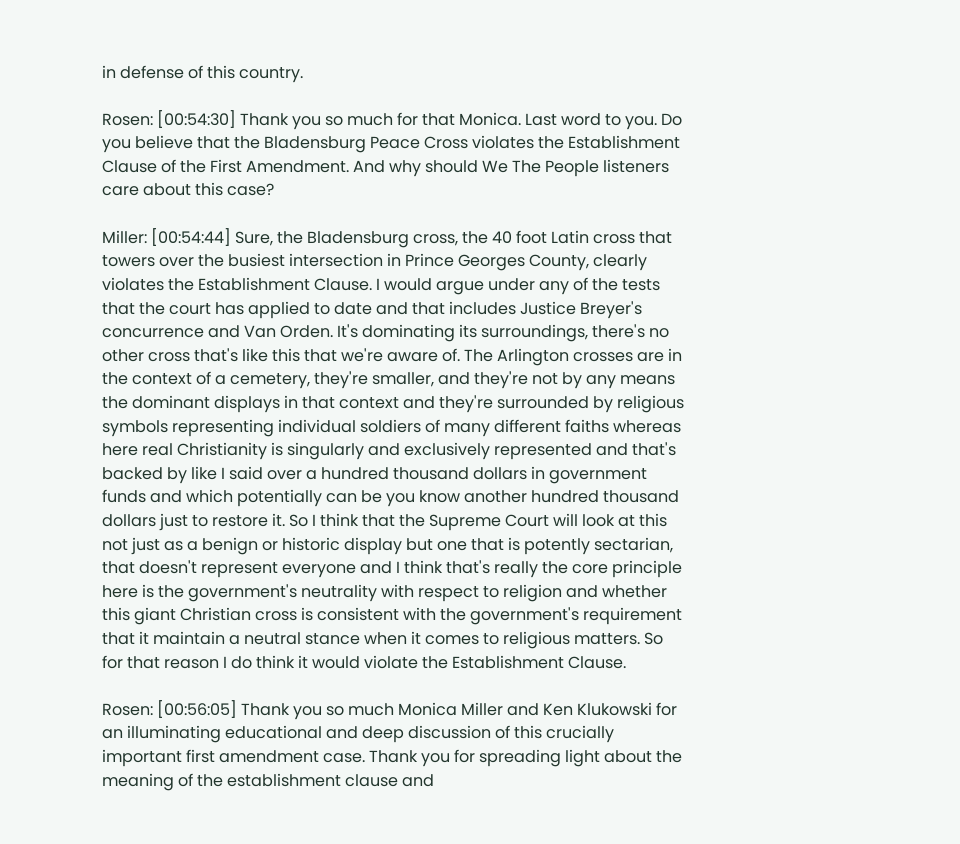in defense of this country.

Rosen: [00:54:30] Thank you so much for that Monica. Last word to you. Do you believe that the Bladensburg Peace Cross violates the Establishment Clause of the First Amendment. And why should We The People listeners care about this case?

Miller: [00:54:44] Sure, the Bladensburg cross, the 40 foot Latin cross that towers over the busiest intersection in Prince Georges County, clearly violates the Establishment Clause. I would argue under any of the tests that the court has applied to date and that includes Justice Breyer's concurrence and Van Orden. It's dominating its surroundings, there's no other cross that's like this that we're aware of. The Arlington crosses are in the context of a cemetery, they're smaller, and they're not by any means the dominant displays in that context and they're surrounded by religious symbols representing individual soldiers of many different faiths whereas here real Christianity is singularly and exclusively represented and that's backed by like I said over a hundred thousand dollars in government funds and which potentially can be you know another hundred thousand dollars just to restore it. So I think that the Supreme Court will look at this not just as a benign or historic display but one that is potently sectarian, that doesn't represent everyone and I think that's really the core principle here is the government's neutrality with respect to religion and whether this giant Christian cross is consistent with the government's requirement that it maintain a neutral stance when it comes to religious matters. So for that reason I do think it would violate the Establishment Clause.

Rosen: [00:56:05] Thank you so much Monica Miller and Ken Klukowski for an illuminating educational and deep discussion of this crucially important first amendment case. Thank you for spreading light about the meaning of the establishment clause and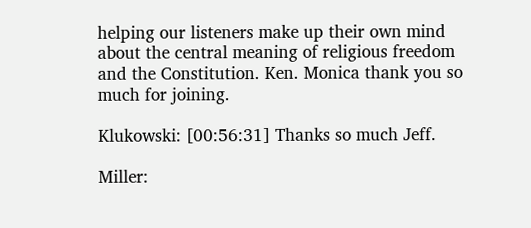helping our listeners make up their own mind about the central meaning of religious freedom and the Constitution. Ken. Monica thank you so much for joining.

Klukowski: [00:56:31] Thanks so much Jeff.

Miller: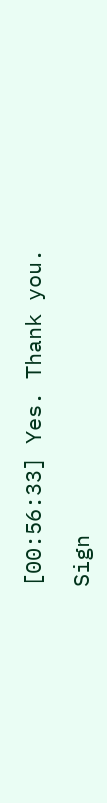[00:56:33] Yes. Thank you.

Sign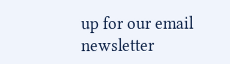up for our email newsletter